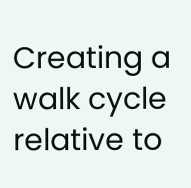Creating a walk cycle relative to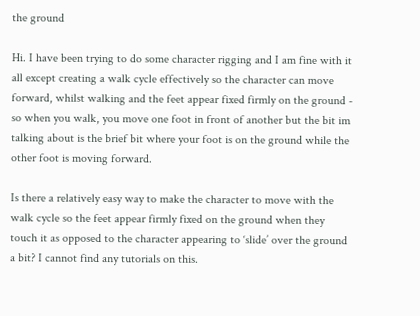the ground

Hi. I have been trying to do some character rigging and I am fine with it all except creating a walk cycle effectively so the character can move forward, whilst walking and the feet appear fixed firmly on the ground - so when you walk, you move one foot in front of another but the bit im talking about is the brief bit where your foot is on the ground while the other foot is moving forward.

Is there a relatively easy way to make the character to move with the walk cycle so the feet appear firmly fixed on the ground when they touch it as opposed to the character appearing to ‘slide’ over the ground a bit? I cannot find any tutorials on this.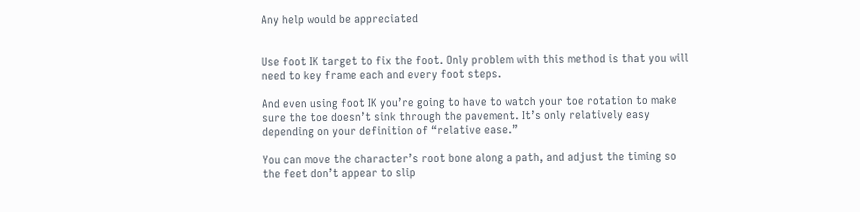Any help would be appreciated


Use foot IK target to fix the foot. Only problem with this method is that you will need to key frame each and every foot steps.

And even using foot IK you’re going to have to watch your toe rotation to make sure the toe doesn’t sink through the pavement. It’s only relatively easy depending on your definition of “relative ease.”

You can move the character’s root bone along a path, and adjust the timing so the feet don’t appear to slip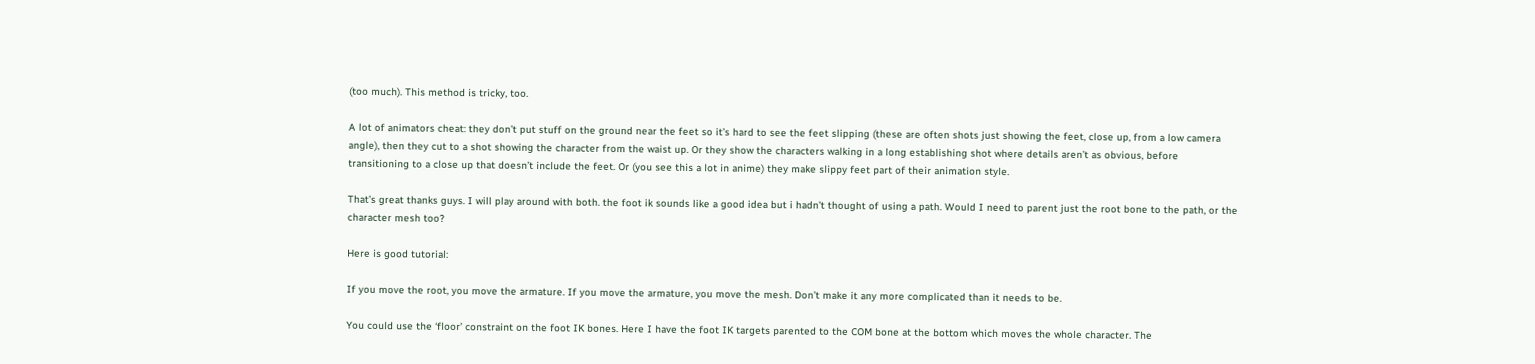(too much). This method is tricky, too.

A lot of animators cheat: they don’t put stuff on the ground near the feet so it’s hard to see the feet slipping (these are often shots just showing the feet, close up, from a low camera angle), then they cut to a shot showing the character from the waist up. Or they show the characters walking in a long establishing shot where details aren’t as obvious, before transitioning to a close up that doesn’t include the feet. Or (you see this a lot in anime) they make slippy feet part of their animation style.

That’s great thanks guys. I will play around with both. the foot ik sounds like a good idea but i hadn’t thought of using a path. Would I need to parent just the root bone to the path, or the character mesh too?

Here is good tutorial:

If you move the root, you move the armature. If you move the armature, you move the mesh. Don’t make it any more complicated than it needs to be.

You could use the ‘floor’ constraint on the foot IK bones. Here I have the foot IK targets parented to the COM bone at the bottom which moves the whole character. The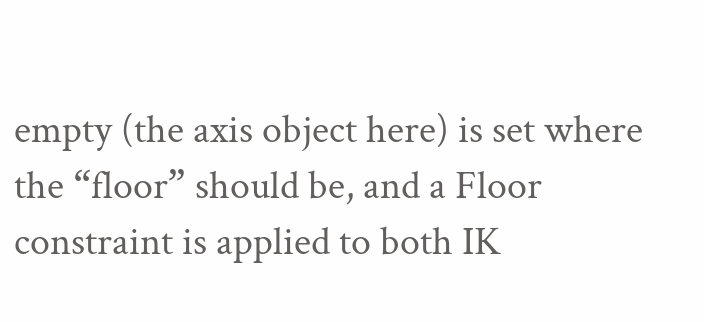empty (the axis object here) is set where the “floor” should be, and a Floor constraint is applied to both IK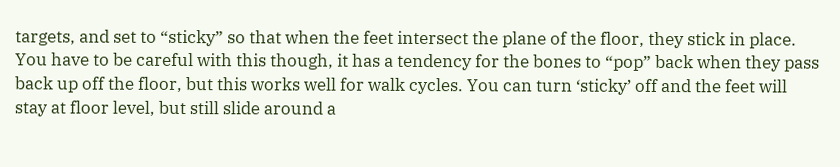targets, and set to “sticky” so that when the feet intersect the plane of the floor, they stick in place. You have to be careful with this though, it has a tendency for the bones to “pop” back when they pass back up off the floor, but this works well for walk cycles. You can turn ‘sticky’ off and the feet will stay at floor level, but still slide around a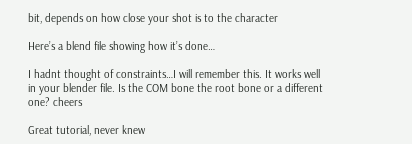bit, depends on how close your shot is to the character

Here’s a blend file showing how it’s done…

I hadnt thought of constraints…I will remember this. It works well in your blender file. Is the COM bone the root bone or a different one? cheers

Great tutorial, never knew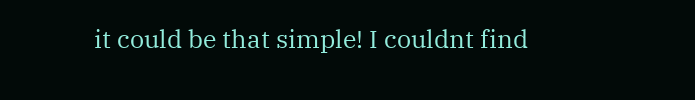it could be that simple! I couldnt find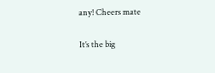any! Cheers mate

It’s the big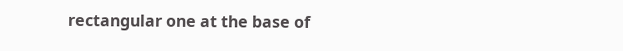rectangular one at the base of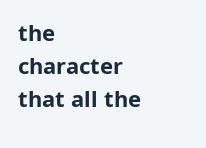the character that all the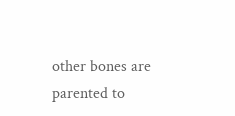other bones are parented to